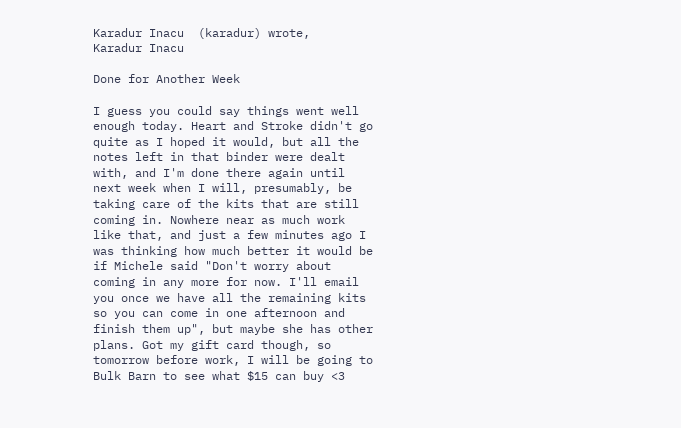Karadur Inacu  (karadur) wrote,
Karadur Inacu

Done for Another Week

I guess you could say things went well enough today. Heart and Stroke didn't go quite as I hoped it would, but all the notes left in that binder were dealt with, and I'm done there again until next week when I will, presumably, be taking care of the kits that are still coming in. Nowhere near as much work like that, and just a few minutes ago I was thinking how much better it would be if Michele said "Don't worry about coming in any more for now. I'll email you once we have all the remaining kits so you can come in one afternoon and finish them up", but maybe she has other plans. Got my gift card though, so tomorrow before work, I will be going to Bulk Barn to see what $15 can buy <3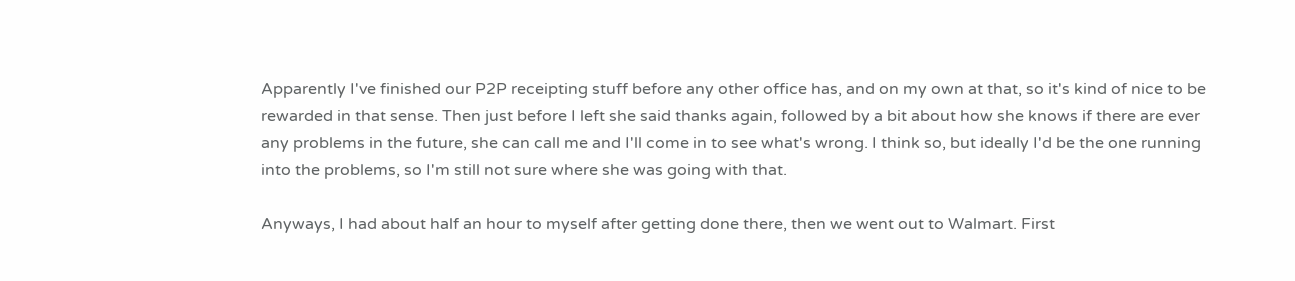Apparently I've finished our P2P receipting stuff before any other office has, and on my own at that, so it's kind of nice to be rewarded in that sense. Then just before I left she said thanks again, followed by a bit about how she knows if there are ever any problems in the future, she can call me and I'll come in to see what's wrong. I think so, but ideally I'd be the one running into the problems, so I'm still not sure where she was going with that.

Anyways, I had about half an hour to myself after getting done there, then we went out to Walmart. First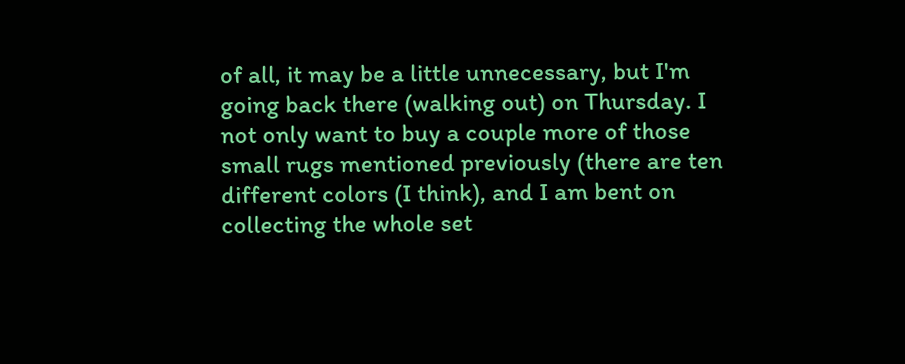of all, it may be a little unnecessary, but I'm going back there (walking out) on Thursday. I not only want to buy a couple more of those small rugs mentioned previously (there are ten different colors (I think), and I am bent on collecting the whole set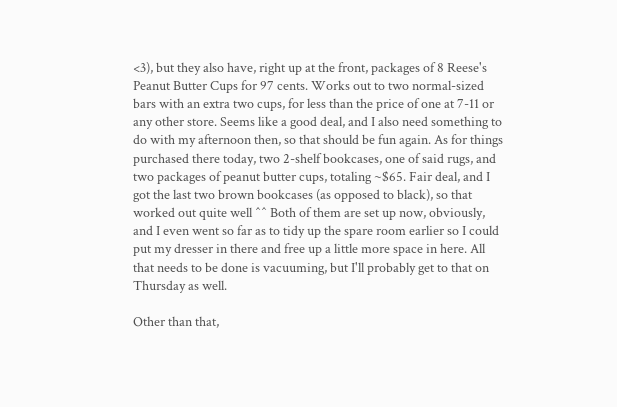<3), but they also have, right up at the front, packages of 8 Reese's Peanut Butter Cups for 97 cents. Works out to two normal-sized bars with an extra two cups, for less than the price of one at 7-11 or any other store. Seems like a good deal, and I also need something to do with my afternoon then, so that should be fun again. As for things purchased there today, two 2-shelf bookcases, one of said rugs, and two packages of peanut butter cups, totaling ~$65. Fair deal, and I got the last two brown bookcases (as opposed to black), so that worked out quite well ^^ Both of them are set up now, obviously, and I even went so far as to tidy up the spare room earlier so I could put my dresser in there and free up a little more space in here. All that needs to be done is vacuuming, but I'll probably get to that on Thursday as well.

Other than that,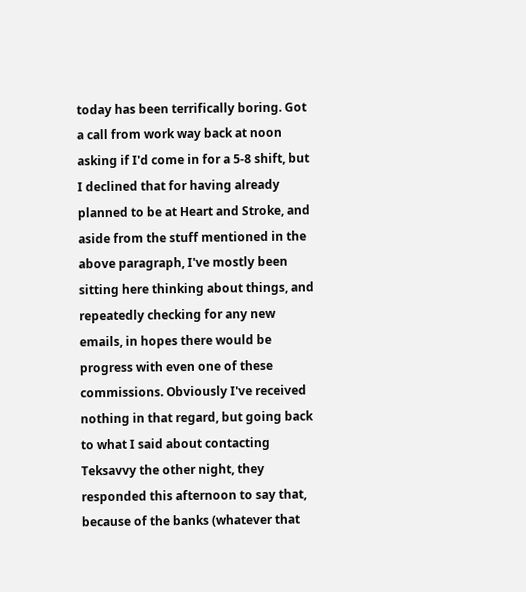today has been terrifically boring. Got a call from work way back at noon asking if I'd come in for a 5-8 shift, but I declined that for having already planned to be at Heart and Stroke, and aside from the stuff mentioned in the above paragraph, I've mostly been sitting here thinking about things, and repeatedly checking for any new emails, in hopes there would be progress with even one of these commissions. Obviously I've received nothing in that regard, but going back to what I said about contacting Teksavvy the other night, they responded this afternoon to say that, because of the banks (whatever that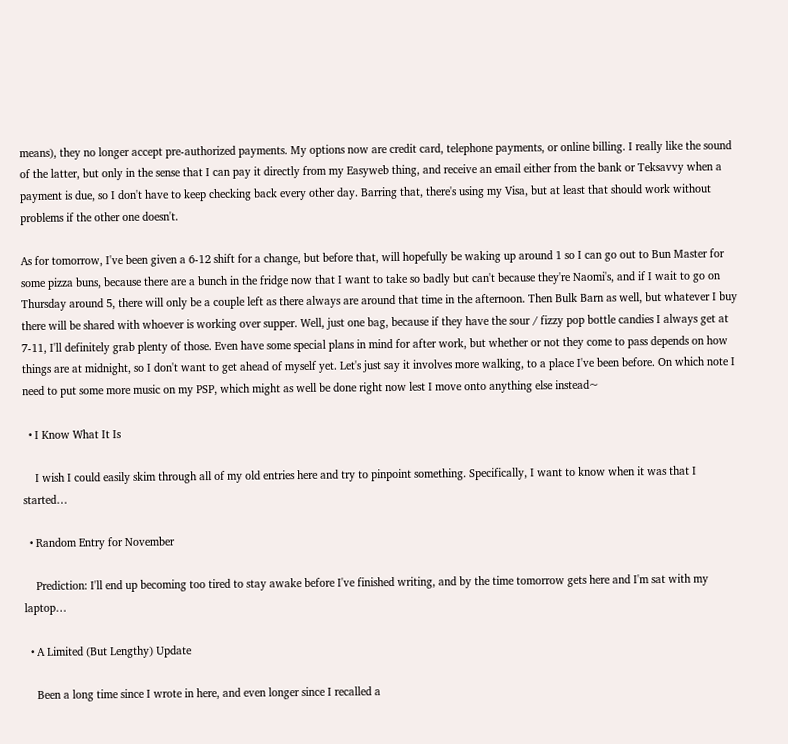means), they no longer accept pre-authorized payments. My options now are credit card, telephone payments, or online billing. I really like the sound of the latter, but only in the sense that I can pay it directly from my Easyweb thing, and receive an email either from the bank or Teksavvy when a payment is due, so I don't have to keep checking back every other day. Barring that, there's using my Visa, but at least that should work without problems if the other one doesn't.

As for tomorrow, I've been given a 6-12 shift for a change, but before that, will hopefully be waking up around 1 so I can go out to Bun Master for some pizza buns, because there are a bunch in the fridge now that I want to take so badly but can't because they're Naomi's, and if I wait to go on Thursday around 5, there will only be a couple left as there always are around that time in the afternoon. Then Bulk Barn as well, but whatever I buy there will be shared with whoever is working over supper. Well, just one bag, because if they have the sour / fizzy pop bottle candies I always get at 7-11, I'll definitely grab plenty of those. Even have some special plans in mind for after work, but whether or not they come to pass depends on how things are at midnight, so I don't want to get ahead of myself yet. Let's just say it involves more walking, to a place I've been before. On which note I need to put some more music on my PSP, which might as well be done right now lest I move onto anything else instead~

  • I Know What It Is

    I wish I could easily skim through all of my old entries here and try to pinpoint something. Specifically, I want to know when it was that I started…

  • Random Entry for November

    Prediction: I'll end up becoming too tired to stay awake before I've finished writing, and by the time tomorrow gets here and I'm sat with my laptop…

  • A Limited (But Lengthy) Update

    Been a long time since I wrote in here, and even longer since I recalled a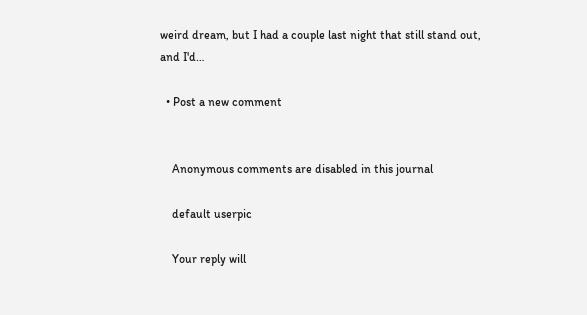weird dream, but I had a couple last night that still stand out, and I'd…

  • Post a new comment


    Anonymous comments are disabled in this journal

    default userpic

    Your reply will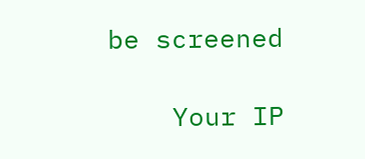be screened

    Your IP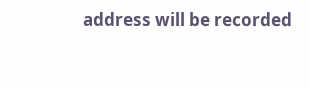address will be recorded